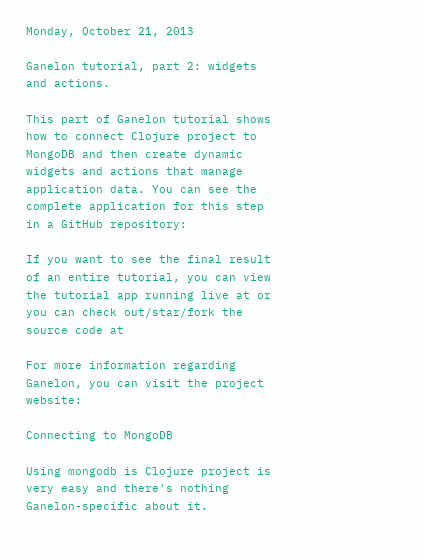Monday, October 21, 2013

Ganelon tutorial, part 2: widgets and actions.

This part of Ganelon tutorial shows how to connect Clojure project to MongoDB and then create dynamic widgets and actions that manage application data. You can see the complete application for this step in a GitHub repository:

If you want to see the final result of an entire tutorial, you can view the tutorial app running live at or you can check out/star/fork the source code at

For more information regarding Ganelon, you can visit the project website:

Connecting to MongoDB

Using mongodb is Clojure project is very easy and there's nothing Ganelon-specific about it.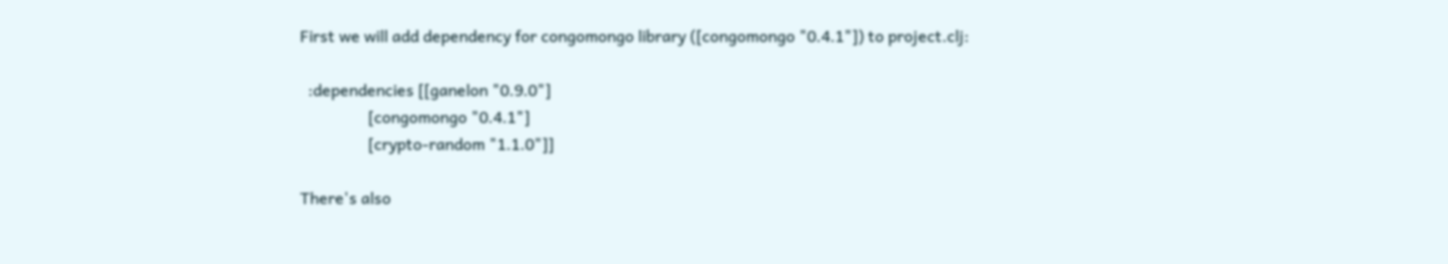First we will add dependency for congomongo library ([congomongo "0.4.1"]) to project.clj:

  :dependencies [[ganelon "0.9.0"]
                 [congomongo "0.4.1"]
                 [crypto-random "1.1.0"]]

There's also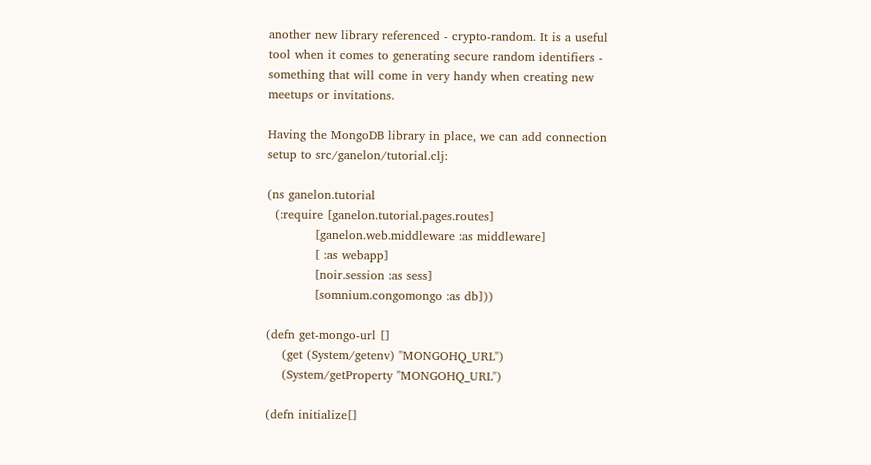another new library referenced - crypto-random. It is a useful tool when it comes to generating secure random identifiers - something that will come in very handy when creating new meetups or invitations.

Having the MongoDB library in place, we can add connection setup to src/ganelon/tutorial.clj:

(ns ganelon.tutorial
  (:require [ganelon.tutorial.pages.routes]
            [ganelon.web.middleware :as middleware]
            [ :as webapp]
            [noir.session :as sess]
            [somnium.congomongo :as db]))

(defn get-mongo-url []
    (get (System/getenv) "MONGOHQ_URL")
    (System/getProperty "MONGOHQ_URL")

(defn initialize[]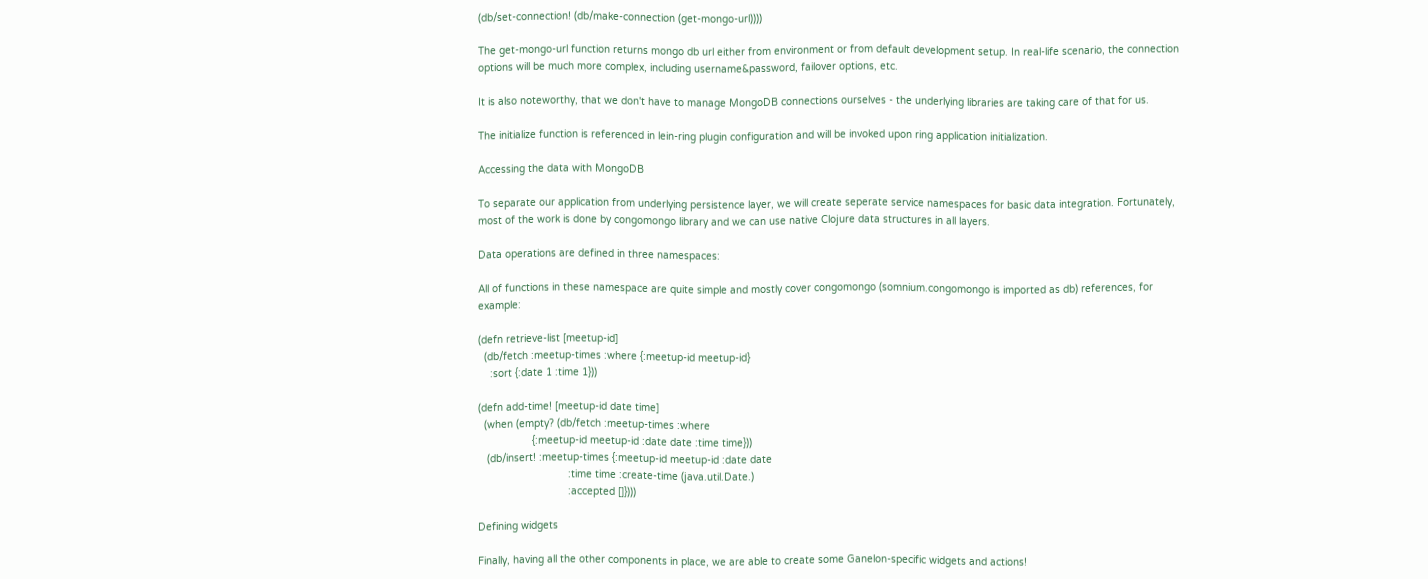(db/set-connection! (db/make-connection (get-mongo-url))))

The get-mongo-url function returns mongo db url either from environment or from default development setup. In real-life scenario, the connection options will be much more complex, including username&password, failover options, etc.

It is also noteworthy, that we don't have to manage MongoDB connections ourselves - the underlying libraries are taking care of that for us.

The initialize function is referenced in lein-ring plugin configuration and will be invoked upon ring application initialization.

Accessing the data with MongoDB

To separate our application from underlying persistence layer, we will create seperate service namespaces for basic data integration. Fortunately, most of the work is done by congomongo library and we can use native Clojure data structures in all layers.

Data operations are defined in three namespaces:

All of functions in these namespace are quite simple and mostly cover congomongo (somnium.congomongo is imported as db) references, for example:

(defn retrieve-list [meetup-id]
  (db/fetch :meetup-times :where {:meetup-id meetup-id}
    :sort {:date 1 :time 1}))

(defn add-time! [meetup-id date time]
  (when (empty? (db/fetch :meetup-times :where
                  {:meetup-id meetup-id :date date :time time}))
   (db/insert! :meetup-times {:meetup-id meetup-id :date date
                              :time time :create-time (java.util.Date.)
                              :accepted []})))

Defining widgets

Finally, having all the other components in place, we are able to create some Ganelon-specific widgets and actions!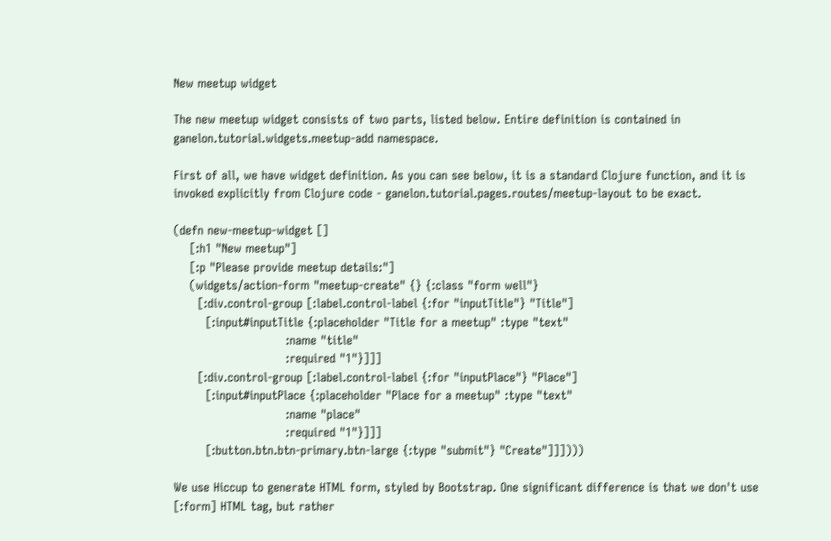New meetup widget

The new meetup widget consists of two parts, listed below. Entire definition is contained in ganelon.tutorial.widgets.meetup-add namespace.

First of all, we have widget definition. As you can see below, it is a standard Clojure function, and it is invoked explicitly from Clojure code - ganelon.tutorial.pages.routes/meetup-layout to be exact.

(defn new-meetup-widget []
    [:h1 "New meetup"]
    [:p "Please provide meetup details:"]
    (widgets/action-form "meetup-create" {} {:class "form well"}
      [:div.control-group [:label.control-label {:for "inputTitle"} "Title"]
        [:input#inputTitle {:placeholder "Title for a meetup" :type "text"
                            :name "title"
                            :required "1"}]]]
      [:div.control-group [:label.control-label {:for "inputPlace"} "Place"]
        [:input#inputPlace {:placeholder "Place for a meetup" :type "text"
                            :name "place"
                            :required "1"}]]]
        [:button.btn.btn-primary.btn-large {:type "submit"} "Create"]]])))

We use Hiccup to generate HTML form, styled by Bootstrap. One significant difference is that we don't use [:form] HTML tag, but rather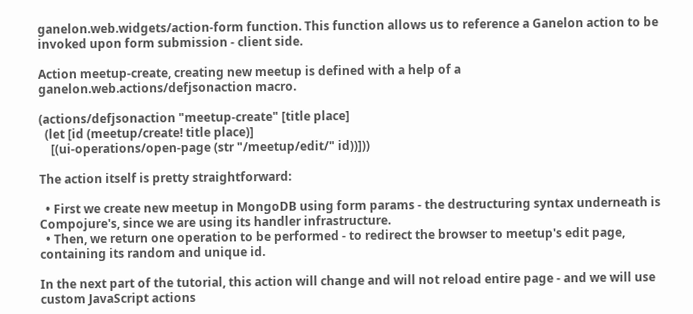ganelon.web.widgets/action-form function. This function allows us to reference a Ganelon action to be invoked upon form submission - client side.

Action meetup-create, creating new meetup is defined with a help of a ganelon.web.actions/defjsonaction macro.

(actions/defjsonaction "meetup-create" [title place]
  (let [id (meetup/create! title place)]
    [(ui-operations/open-page (str "/meetup/edit/" id))]))

The action itself is pretty straightforward:

  • First we create new meetup in MongoDB using form params - the destructuring syntax underneath is Compojure's, since we are using its handler infrastructure.
  • Then, we return one operation to be performed - to redirect the browser to meetup's edit page, containing its random and unique id.

In the next part of the tutorial, this action will change and will not reload entire page - and we will use custom JavaScript actions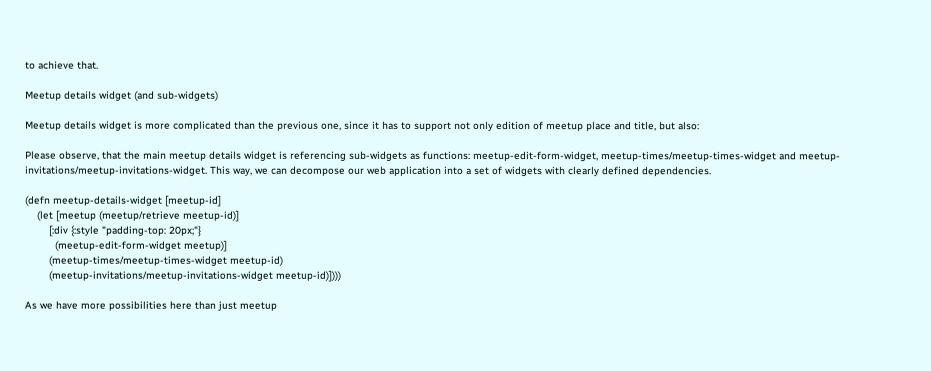to achieve that.

Meetup details widget (and sub-widgets)

Meetup details widget is more complicated than the previous one, since it has to support not only edition of meetup place and title, but also:

Please observe, that the main meetup details widget is referencing sub-widgets as functions: meetup-edit-form-widget, meetup-times/meetup-times-widget and meetup-invitations/meetup-invitations-widget. This way, we can decompose our web application into a set of widgets with clearly defined dependencies.

(defn meetup-details-widget [meetup-id]
    (let [meetup (meetup/retrieve meetup-id)]
        [:div {:style "padding-top: 20px;"}
          (meetup-edit-form-widget meetup)]
        (meetup-times/meetup-times-widget meetup-id)
        (meetup-invitations/meetup-invitations-widget meetup-id)])))

As we have more possibilities here than just meetup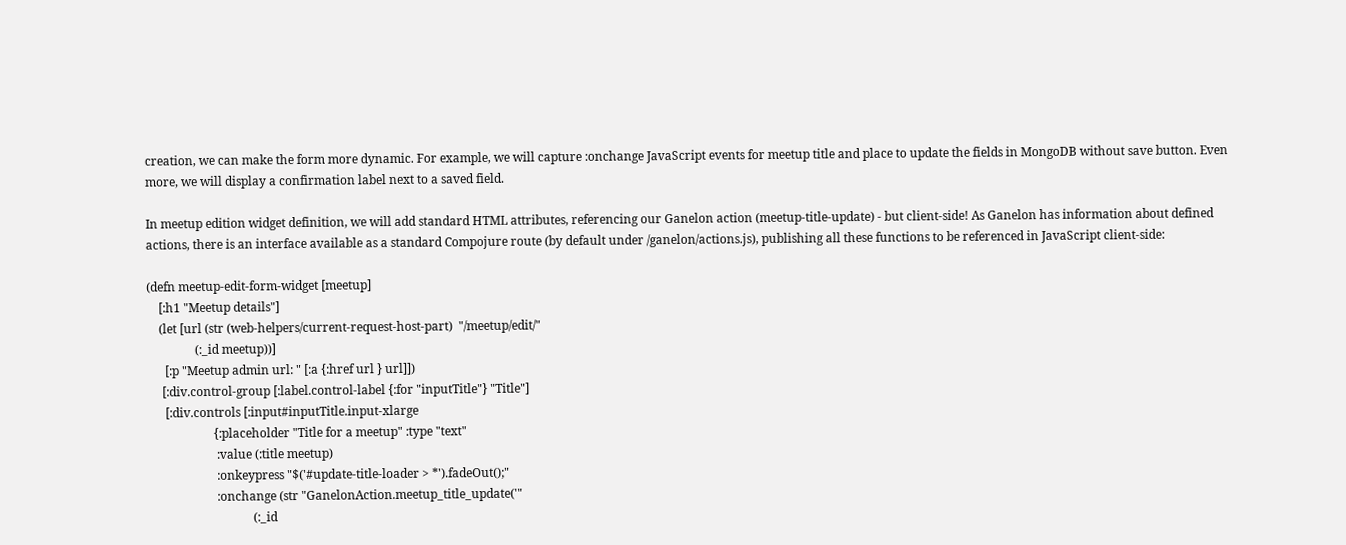creation, we can make the form more dynamic. For example, we will capture :onchange JavaScript events for meetup title and place to update the fields in MongoDB without save button. Even more, we will display a confirmation label next to a saved field.

In meetup edition widget definition, we will add standard HTML attributes, referencing our Ganelon action (meetup-title-update) - but client-side! As Ganelon has information about defined actions, there is an interface available as a standard Compojure route (by default under /ganelon/actions.js), publishing all these functions to be referenced in JavaScript client-side:

(defn meetup-edit-form-widget [meetup]
    [:h1 "Meetup details"]
    (let [url (str (web-helpers/current-request-host-part)  "/meetup/edit/"
                (:_id meetup))]
      [:p "Meetup admin url: " [:a {:href url } url]])
     [:div.control-group [:label.control-label {:for "inputTitle"} "Title"]
      [:div.controls [:input#inputTitle.input-xlarge
                      {:placeholder "Title for a meetup" :type "text"
                       :value (:title meetup)
                       :onkeypress "$('#update-title-loader > *').fadeOut();"
                       :onchange (str "GanelonAction.meetup_title_update('"
                                   (:_id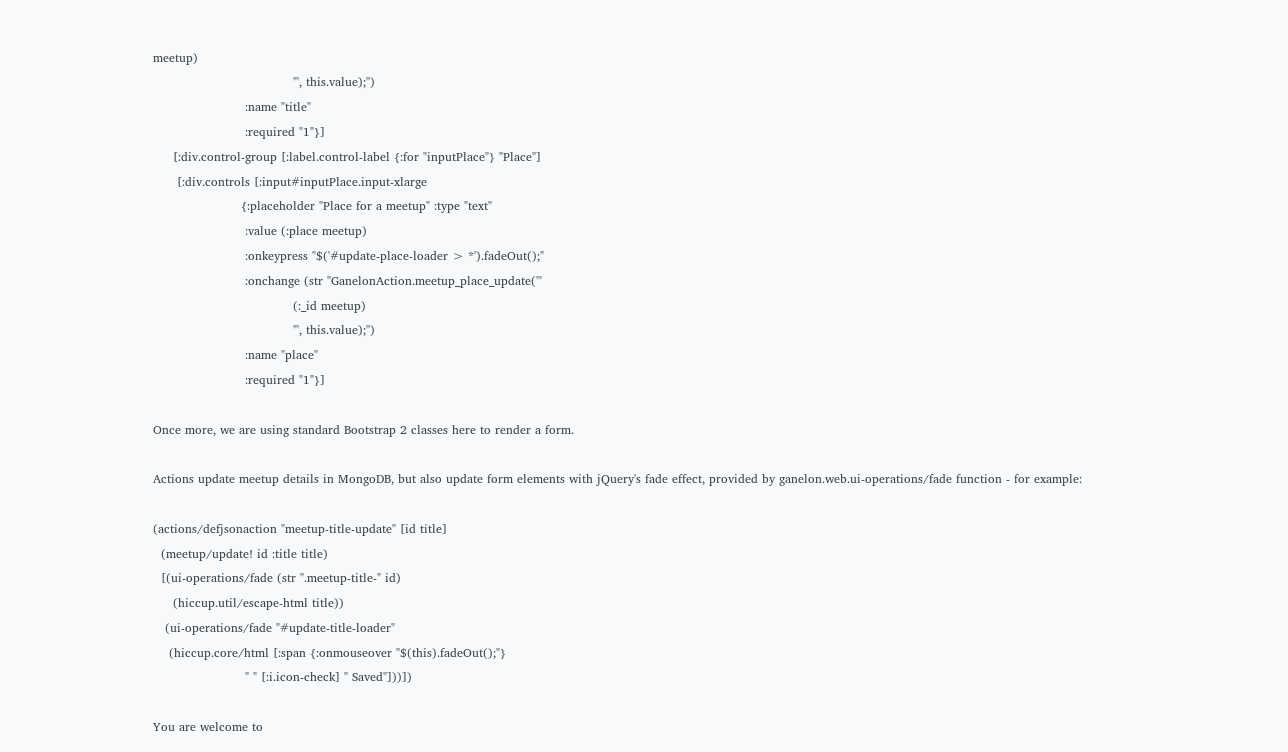meetup)
                                   "', this.value);")
                       :name "title"
                       :required "1"}]
     [:div.control-group [:label.control-label {:for "inputPlace"} "Place"]
      [:div.controls [:input#inputPlace.input-xlarge
                      {:placeholder "Place for a meetup" :type "text"
                       :value (:place meetup)
                       :onkeypress "$('#update-place-loader > *').fadeOut();"
                       :onchange (str "GanelonAction.meetup_place_update('"
                                   (:_id meetup)
                                   "', this.value);")
                       :name "place"
                       :required "1"}]

Once more, we are using standard Bootstrap 2 classes here to render a form.

Actions update meetup details in MongoDB, but also update form elements with jQuery's fade effect, provided by ganelon.web.ui-operations/fade function - for example:

(actions/defjsonaction "meetup-title-update" [id title]
  (meetup/update! id :title title)
  [(ui-operations/fade (str ".meetup-title-" id)
     (hiccup.util/escape-html title))
   (ui-operations/fade "#update-title-loader"
    (hiccup.core/html [:span {:onmouseover "$(this).fadeOut();"}
                       " " [:i.icon-check] " Saved"]))])

You are welcome to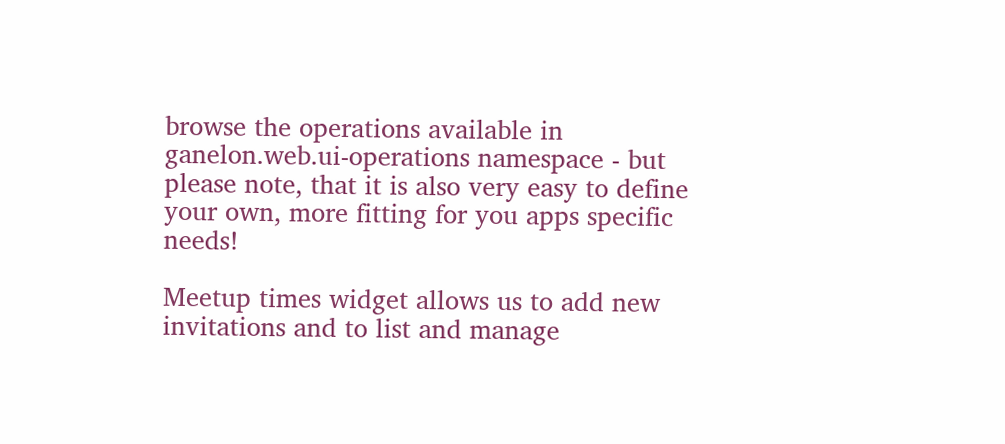browse the operations available in ganelon.web.ui-operations namespace - but please note, that it is also very easy to define your own, more fitting for you apps specific needs!

Meetup times widget allows us to add new invitations and to list and manage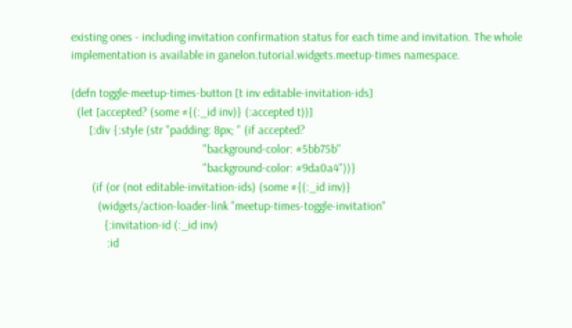existing ones - including invitation confirmation status for each time and invitation. The whole implementation is available in ganelon.tutorial.widgets.meetup-times namespace.

(defn toggle-meetup-times-button [t inv editable-invitation-ids]
  (let [accepted? (some #{(:_id inv)} (:accepted t))]
      [:div {:style (str "padding: 8px; " (if accepted?
                                            "background-color: #5bb75b"
                                            "background-color: #9da0a4"))}
       (if (or (not editable-invitation-ids) (some #{(:_id inv)}
         (widgets/action-loader-link "meetup-times-toggle-invitation"
           {:invitation-id (:_id inv)
            :id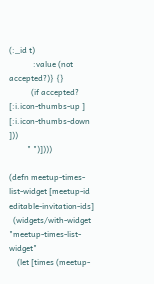(:_id t)
            :value (not accepted?)} {}
           (if accepted? [:i.icon-thumbs-up ] [:i.icon-thumbs-down ]))
         " ")])))

(defn meetup-times-list-widget [meetup-id editable-invitation-ids]
  (widgets/with-widget "meetup-times-list-widget"
    (let [times (meetup-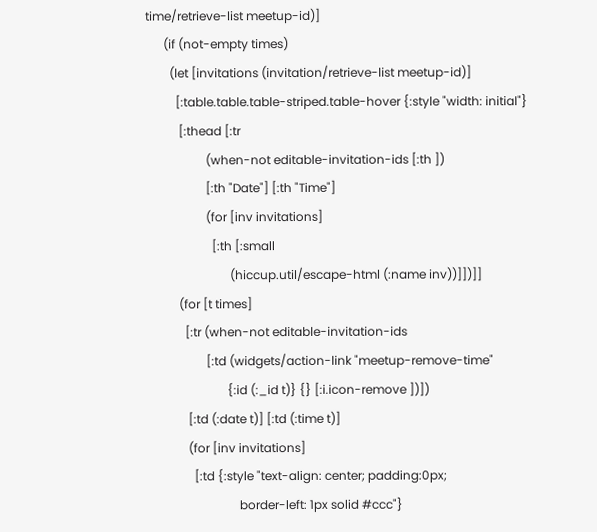time/retrieve-list meetup-id)]
      (if (not-empty times)
        (let [invitations (invitation/retrieve-list meetup-id)]
          [:table.table.table-striped.table-hover {:style "width: initial"}
           [:thead [:tr
                    (when-not editable-invitation-ids [:th ])
                    [:th "Date"] [:th "Time"]
                    (for [inv invitations]
                      [:th [:small
                            (hiccup.util/escape-html (:name inv))]])]]
           (for [t times]
             [:tr (when-not editable-invitation-ids
                    [:td (widgets/action-link "meetup-remove-time"
                           {:id (:_id t)} {} [:i.icon-remove ])])
              [:td (:date t)] [:td (:time t)]
              (for [inv invitations]
                [:td {:style "text-align: center; padding:0px;
                               border-left: 1px solid #ccc"}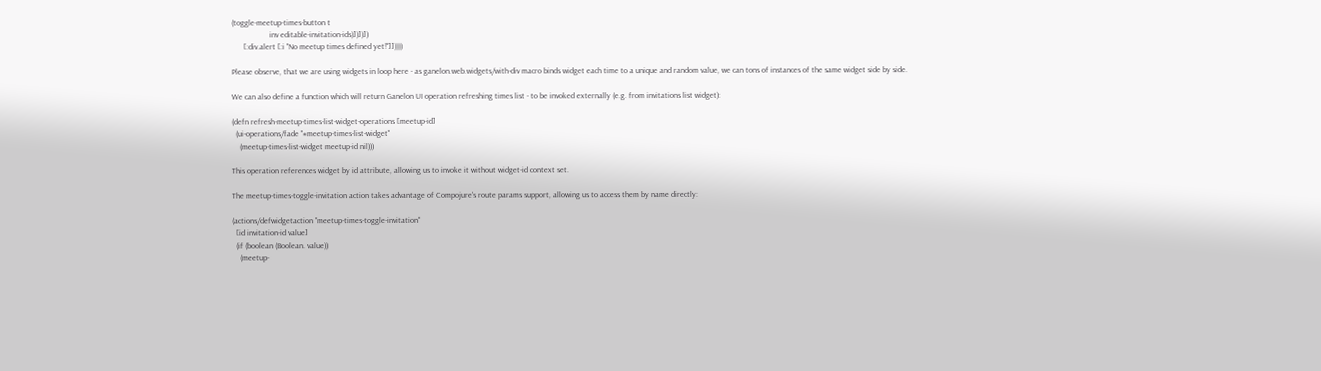(toggle-meetup-times-button t
                   inv editable-invitation-ids)])])])
      [:div.alert [:i "No meetup times defined yet!"]]))))

Please observe, that we are using widgets in loop here - as ganelon.web.widgets/with-div macro binds widget each time to a unique and random value, we can tons of instances of the same widget side by side.

We can also define a function which will return Ganelon UI operation refreshing times list - to be invoked externally (e.g. from invitations list widget):

(defn refresh-meetup-times-list-widget-operations [meetup-id]
  (ui-operations/fade "#meetup-times-list-widget"
    (meetup-times-list-widget meetup-id nil)))

This operation references widget by id attribute, allowing us to invoke it without widget-id context set.

The meetup-times-toggle-invitation action takes advantage of Compojure's route params support, allowing us to access them by name directly:

(actions/defwidgetaction "meetup-times-toggle-invitation"
  [id invitation-id value]
  (if (boolean (Boolean. value))
    (meetup-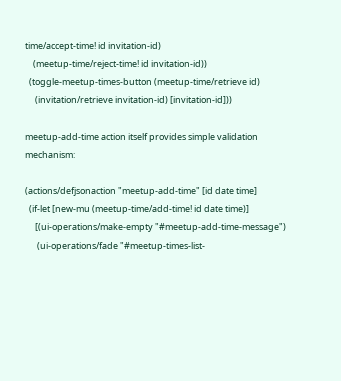time/accept-time! id invitation-id)
    (meetup-time/reject-time! id invitation-id))
  (toggle-meetup-times-button (meetup-time/retrieve id)
     (invitation/retrieve invitation-id) [invitation-id]))

meetup-add-time action itself provides simple validation mechanism:

(actions/defjsonaction "meetup-add-time" [id date time]
  (if-let [new-mu (meetup-time/add-time! id date time)]
     [(ui-operations/make-empty "#meetup-add-time-message")
      (ui-operations/fade "#meetup-times-list-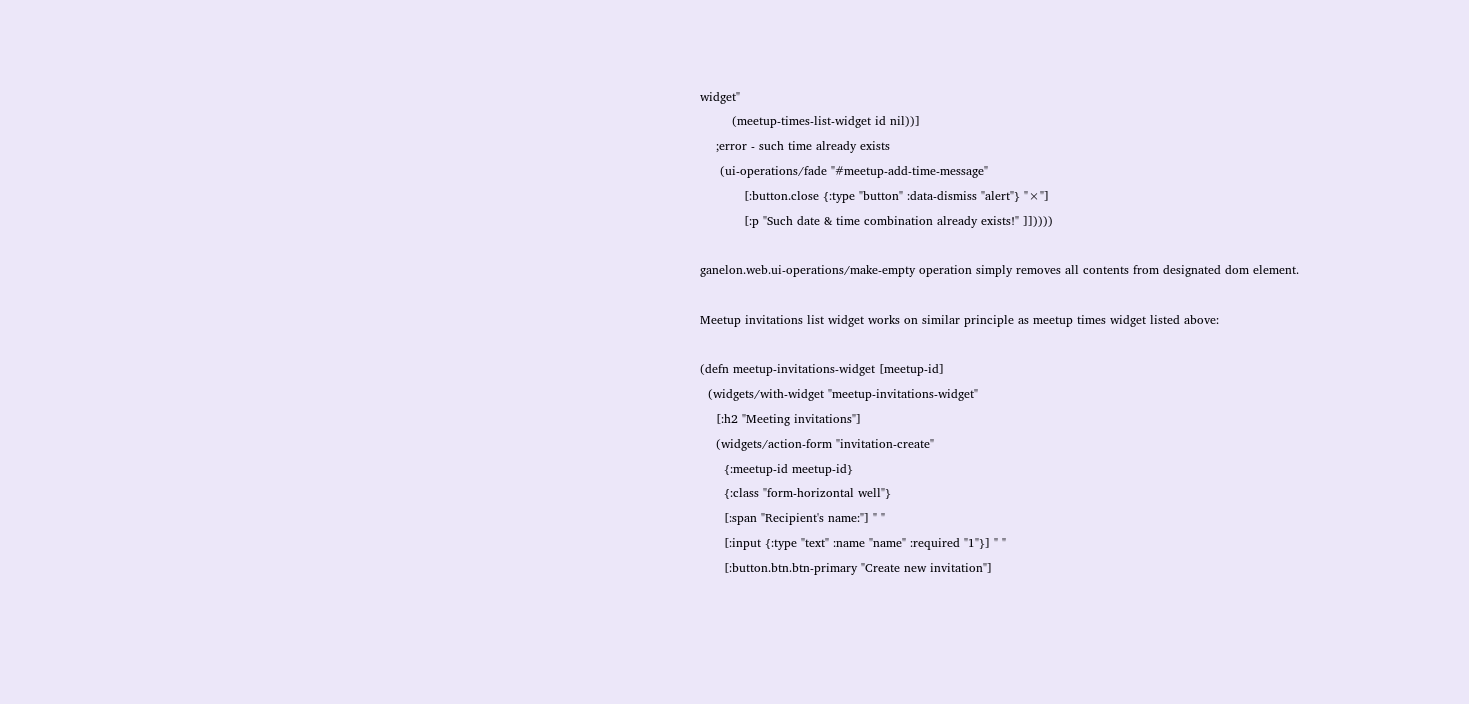widget"
        (meetup-times-list-widget id nil))]
    ;error - such time already exists
     (ui-operations/fade "#meetup-add-time-message"
           [:button.close {:type "button" :data-dismiss "alert"} "×"]
           [:p "Such date & time combination already exists!" ]]))))

ganelon.web.ui-operations/make-empty operation simply removes all contents from designated dom element.

Meetup invitations list widget works on similar principle as meetup times widget listed above:

(defn meetup-invitations-widget [meetup-id]
  (widgets/with-widget "meetup-invitations-widget"
    [:h2 "Meeting invitations"]
    (widgets/action-form "invitation-create"
      {:meetup-id meetup-id}
      {:class "form-horizontal well"}
      [:span "Recipient's name:"] " "
      [:input {:type "text" :name "name" :required "1"}] " "
      [:button.btn.btn-primary "Create new invitation"]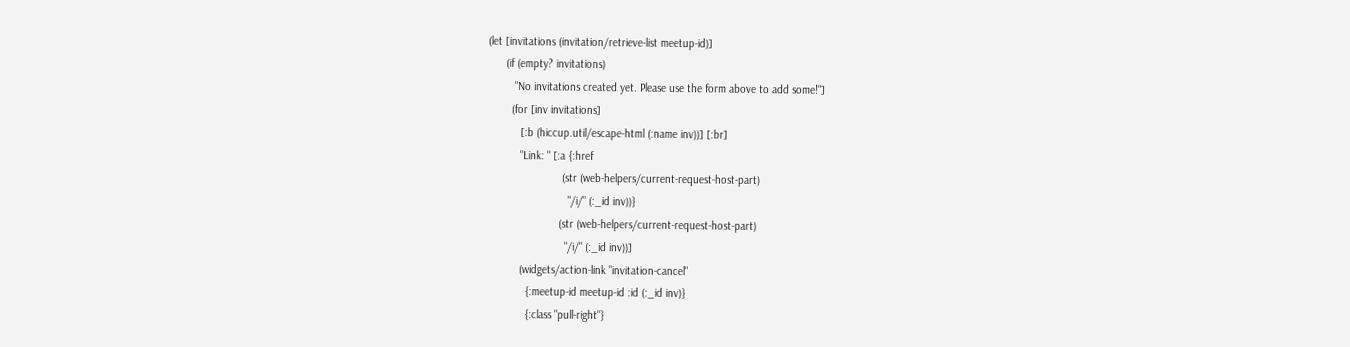(let [invitations (invitation/retrieve-list meetup-id)]
      (if (empty? invitations)
         "No invitations created yet. Please use the form above to add some!"]
        (for [inv invitations]
           [:b (hiccup.util/escape-html (:name inv))] [:br]
           "Link: " [:a {:href
                         (str (web-helpers/current-request-host-part)
                           "/i/" (:_id inv))}
                        (str (web-helpers/current-request-host-part)
                          "/i/" (:_id inv))]
           (widgets/action-link "invitation-cancel"
             {:meetup-id meetup-id :id (:_id inv)}
             {:class "pull-right"}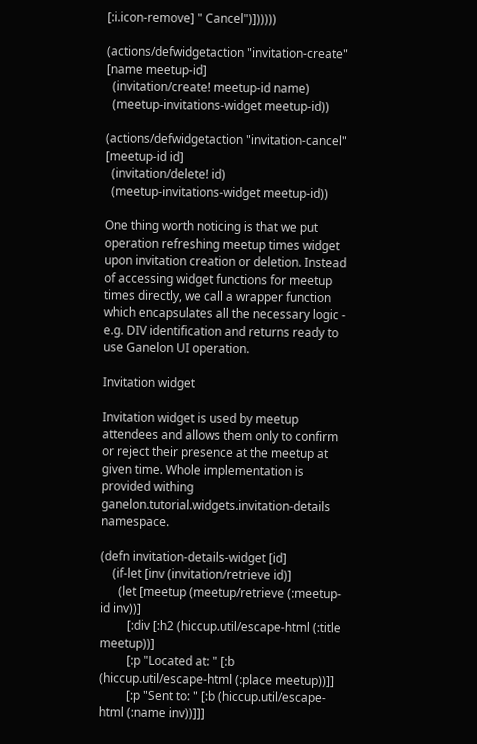[:i.icon-remove] " Cancel")])))))

(actions/defwidgetaction "invitation-create" [name meetup-id]
  (invitation/create! meetup-id name)
  (meetup-invitations-widget meetup-id))

(actions/defwidgetaction "invitation-cancel" [meetup-id id]
  (invitation/delete! id)
  (meetup-invitations-widget meetup-id))

One thing worth noticing is that we put operation refreshing meetup times widget upon invitation creation or deletion. Instead of accessing widget functions for meetup times directly, we call a wrapper function which encapsulates all the necessary logic - e.g. DIV identification and returns ready to use Ganelon UI operation.

Invitation widget

Invitation widget is used by meetup attendees and allows them only to confirm or reject their presence at the meetup at given time. Whole implementation is provided withing ganelon.tutorial.widgets.invitation-details namespace.

(defn invitation-details-widget [id]
    (if-let [inv (invitation/retrieve id)]
      (let [meetup (meetup/retrieve (:meetup-id inv))]
         [:div [:h2 (hiccup.util/escape-html (:title meetup))]
         [:p "Located at: " [:b (hiccup.util/escape-html (:place meetup))]]
         [:p "Sent to: " [:b (hiccup.util/escape-html (:name inv))]]]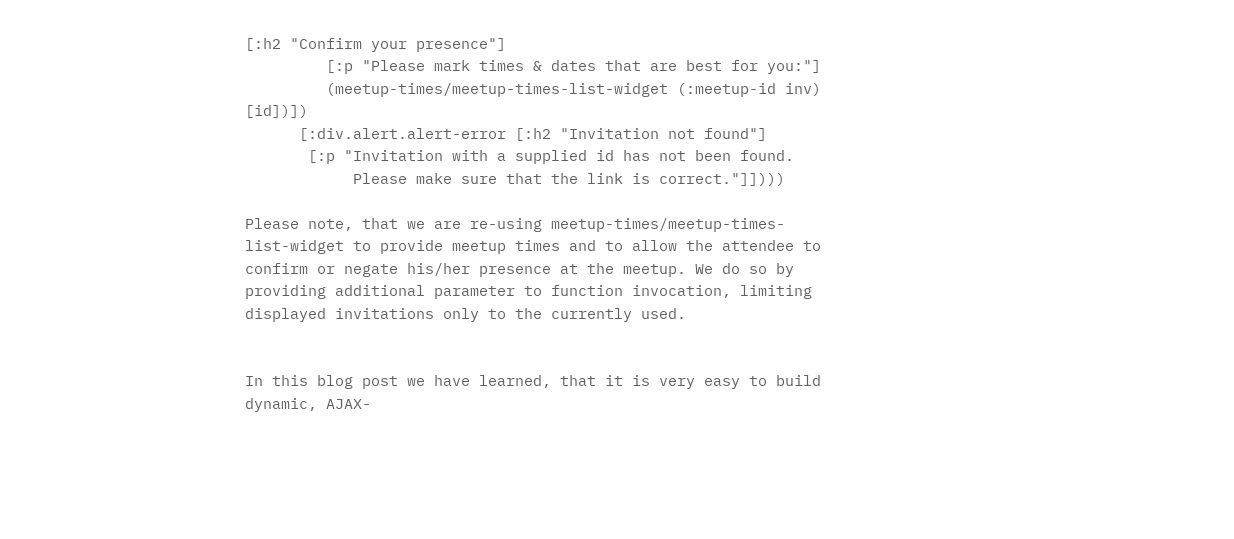[:h2 "Confirm your presence"]
         [:p "Please mark times & dates that are best for you:"]
         (meetup-times/meetup-times-list-widget (:meetup-id inv) [id])])
      [:div.alert.alert-error [:h2 "Invitation not found"]
       [:p "Invitation with a supplied id has not been found.
            Please make sure that the link is correct."]])))

Please note, that we are re-using meetup-times/meetup-times-list-widget to provide meetup times and to allow the attendee to confirm or negate his/her presence at the meetup. We do so by providing additional parameter to function invocation, limiting displayed invitations only to the currently used.


In this blog post we have learned, that it is very easy to build dynamic, AJAX-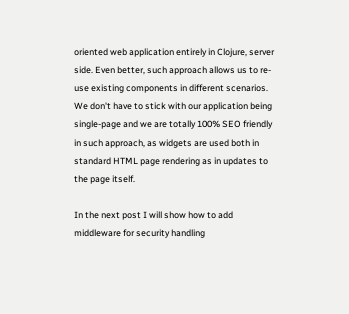oriented web application entirely in Clojure, server side. Even better, such approach allows us to re-use existing components in different scenarios. We don't have to stick with our application being single-page and we are totally 100% SEO friendly in such approach, as widgets are used both in standard HTML page rendering as in updates to the page itself.

In the next post I will show how to add middleware for security handling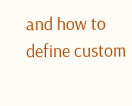and how to define custom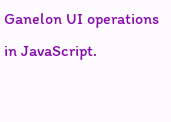Ganelon UI operations in JavaScript.